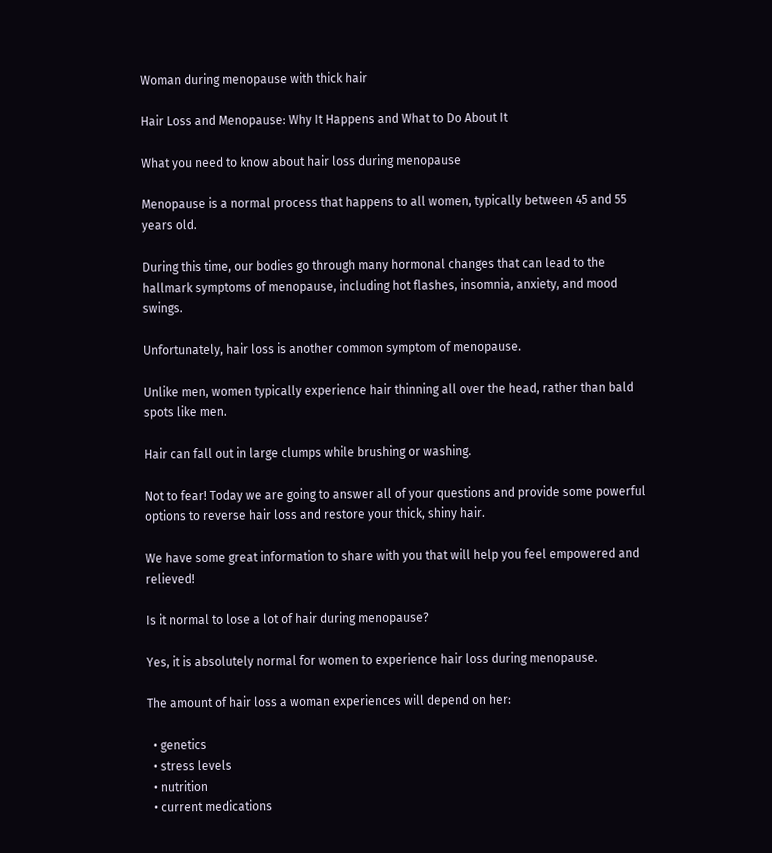Woman during menopause with thick hair

Hair Loss and Menopause: Why It Happens and What to Do About It

What you need to know about hair loss during menopause

Menopause is a normal process that happens to all women, typically between 45 and 55 years old.

During this time, our bodies go through many hormonal changes that can lead to the hallmark symptoms of menopause, including hot flashes, insomnia, anxiety, and mood swings.

Unfortunately, hair loss is another common symptom of menopause.

Unlike men, women typically experience hair thinning all over the head, rather than bald spots like men.

Hair can fall out in large clumps while brushing or washing.

Not to fear! Today we are going to answer all of your questions and provide some powerful options to reverse hair loss and restore your thick, shiny hair.

We have some great information to share with you that will help you feel empowered and relieved!

Is it normal to lose a lot of hair during menopause?

Yes, it is absolutely normal for women to experience hair loss during menopause.

The amount of hair loss a woman experiences will depend on her:

  • genetics
  • stress levels
  • nutrition
  • current medications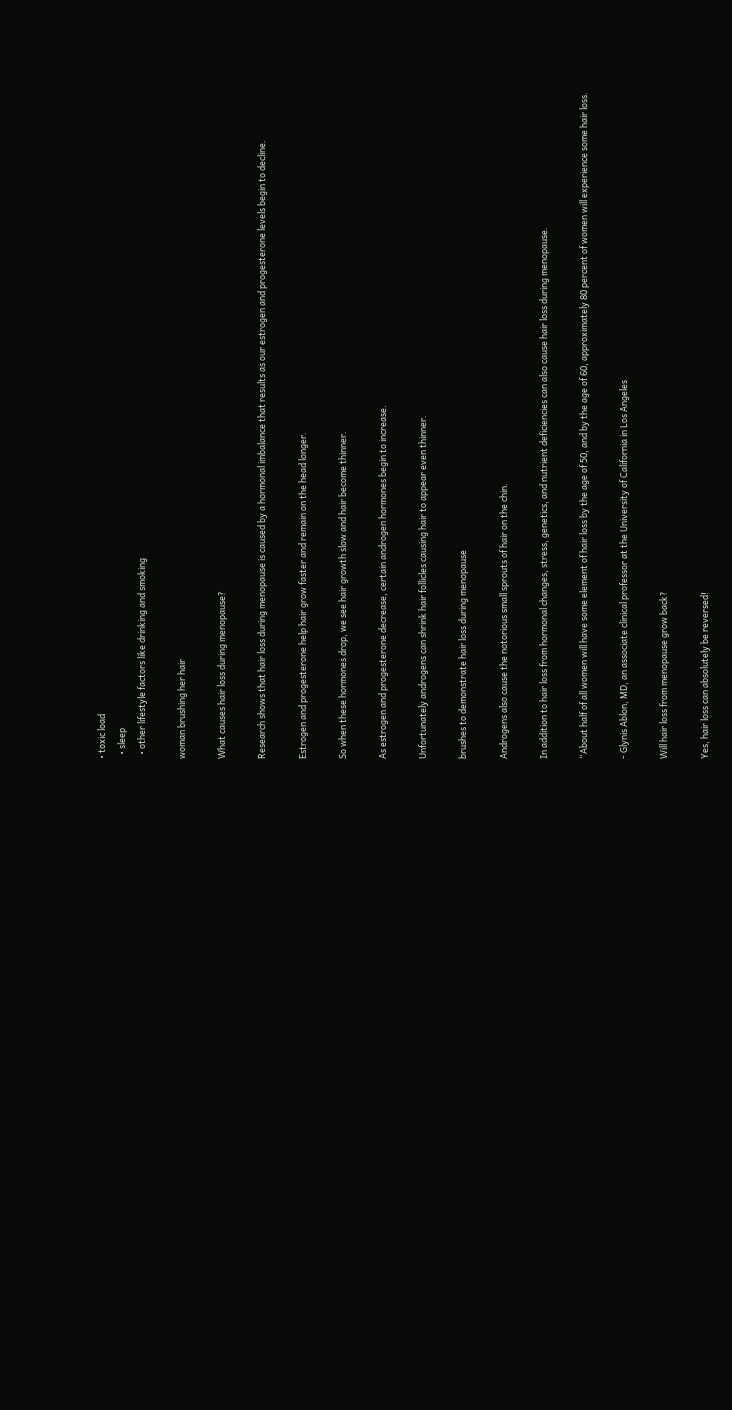• toxic load
  • sleep
  • other lifestyle factors like drinking and smoking

woman brushing her hair

What causes hair loss during menopause?

Research shows that hair loss during menopause is caused by a hormonal imbalance that results as our estrogen and progesterone levels begin to decline.

Estrogen and progesterone help hair grow faster and remain on the head longer.

So when these hormones drop, we see hair growth slow and hair become thinner.

As estrogen and progesterone decrease, certain androgen hormones begin to increase.

Unfortunately androgens can shrink hair follicles causing hair to appear even thinner.

brushes to demonstrate hair loss during menopause

Androgens also cause the notorious small sprouts of hair on the chin.

In addition to hair loss from hormonal changes, stress, genetics, and nutrient deficiencies can also cause hair loss during menopause.

“About half of all women will have some element of hair loss by the age of 50, and by the age of 60, approximately 80 percent of women will experience some hair loss.

- Glynis Ablon, MD, an associate clinical professor at the University of California in Los Angeles

Will hair loss from menopause grow back?

Yes, hair loss can absolutely be reversed!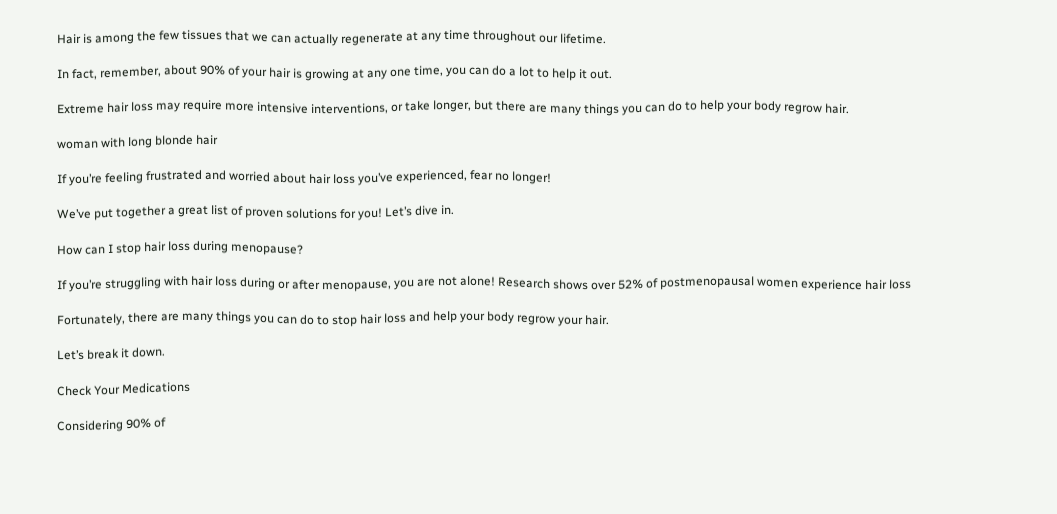Hair is among the few tissues that we can actually regenerate at any time throughout our lifetime.

In fact, remember, about 90% of your hair is growing at any one time, you can do a lot to help it out.

Extreme hair loss may require more intensive interventions, or take longer, but there are many things you can do to help your body regrow hair.

woman with long blonde hair

If you’re feeling frustrated and worried about hair loss you’ve experienced, fear no longer!

We’ve put together a great list of proven solutions for you! Let’s dive in.

How can I stop hair loss during menopause?

If you’re struggling with hair loss during or after menopause, you are not alone! Research shows over 52% of postmenopausal women experience hair loss

Fortunately, there are many things you can do to stop hair loss and help your body regrow your hair.

Let’s break it down.

Check Your Medications

Considering 90% of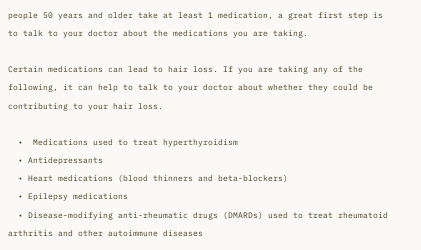people 50 years and older take at least 1 medication, a great first step is to talk to your doctor about the medications you are taking.

Certain medications can lead to hair loss. If you are taking any of the following, it can help to talk to your doctor about whether they could be contributing to your hair loss.

  •  Medications used to treat hyperthyroidism
  • Antidepressants
  • Heart medications (blood thinners and beta-blockers)
  • Epilepsy medications
  • Disease-modifying anti-rheumatic drugs (DMARDs) used to treat rheumatoid arthritis and other autoimmune diseases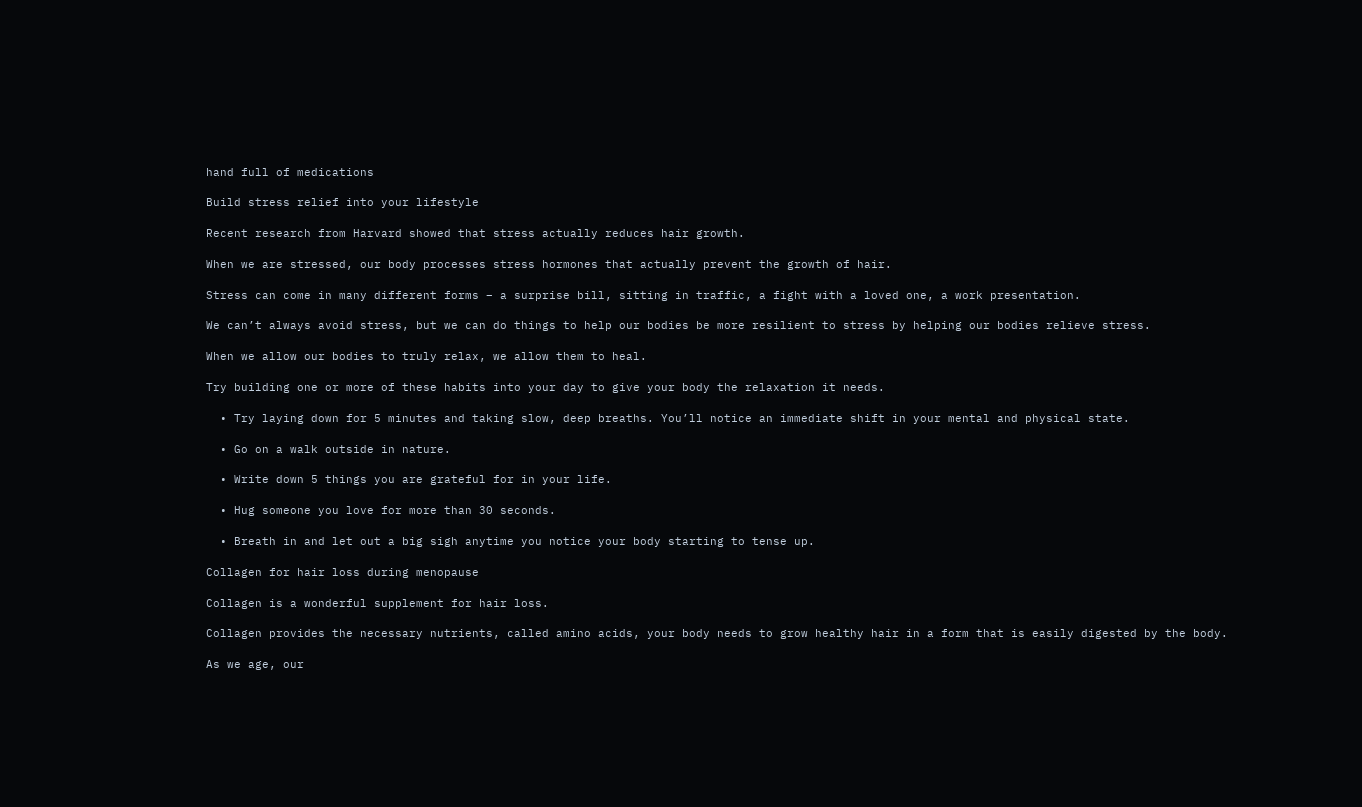hand full of medications

Build stress relief into your lifestyle

Recent research from Harvard showed that stress actually reduces hair growth.

When we are stressed, our body processes stress hormones that actually prevent the growth of hair.

Stress can come in many different forms – a surprise bill, sitting in traffic, a fight with a loved one, a work presentation.

We can’t always avoid stress, but we can do things to help our bodies be more resilient to stress by helping our bodies relieve stress.

When we allow our bodies to truly relax, we allow them to heal.

Try building one or more of these habits into your day to give your body the relaxation it needs.

  • Try laying down for 5 minutes and taking slow, deep breaths. You’ll notice an immediate shift in your mental and physical state.

  • Go on a walk outside in nature.

  • Write down 5 things you are grateful for in your life.

  • Hug someone you love for more than 30 seconds.

  • Breath in and let out a big sigh anytime you notice your body starting to tense up.

Collagen for hair loss during menopause

Collagen is a wonderful supplement for hair loss.

Collagen provides the necessary nutrients, called amino acids, your body needs to grow healthy hair in a form that is easily digested by the body.

As we age, our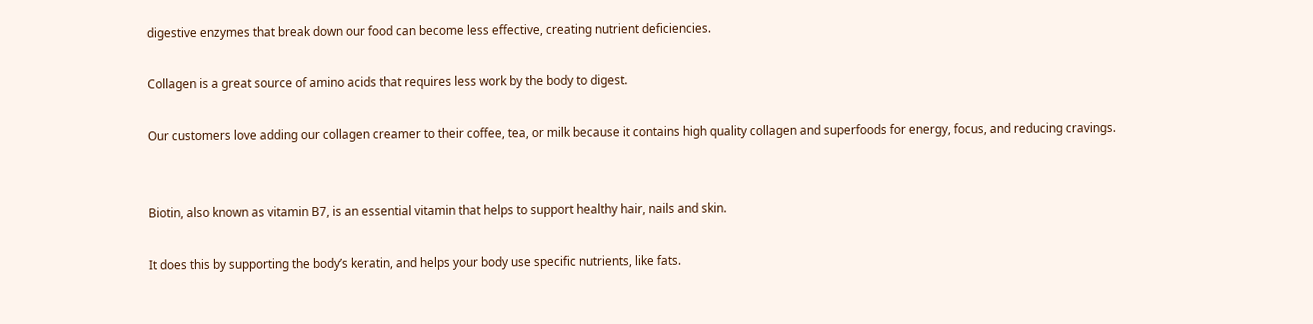digestive enzymes that break down our food can become less effective, creating nutrient deficiencies.

Collagen is a great source of amino acids that requires less work by the body to digest.

Our customers love adding our collagen creamer to their coffee, tea, or milk because it contains high quality collagen and superfoods for energy, focus, and reducing cravings.


Biotin, also known as vitamin B7, is an essential vitamin that helps to support healthy hair, nails and skin.

It does this by supporting the body’s keratin, and helps your body use specific nutrients, like fats.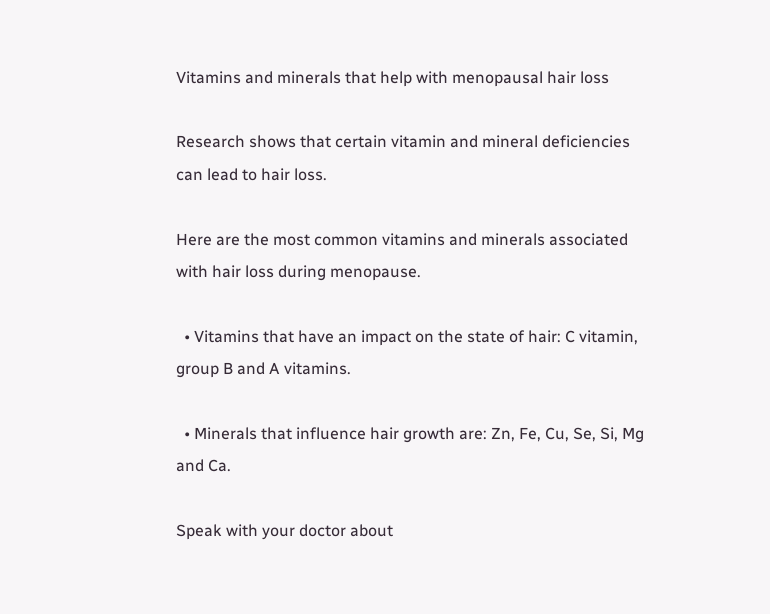Vitamins and minerals that help with menopausal hair loss

Research shows that certain vitamin and mineral deficiencies can lead to hair loss.

Here are the most common vitamins and minerals associated with hair loss during menopause.

  • Vitamins that have an impact on the state of hair: C vitamin, group B and A vitamins.

  • Minerals that influence hair growth are: Zn, Fe, Cu, Se, Si, Mg and Ca.

Speak with your doctor about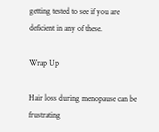getting tested to see if you are deficient in any of these.

Wrap Up

Hair loss during menopause can be frustrating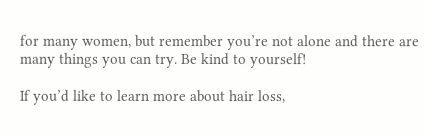for many women, but remember you’re not alone and there are many things you can try. Be kind to yourself!

If you’d like to learn more about hair loss,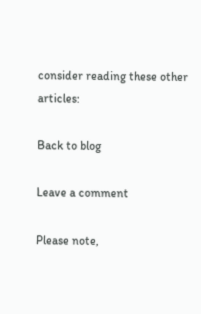consider reading these other articles:

Back to blog

Leave a comment

Please note,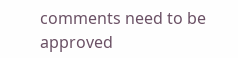comments need to be approved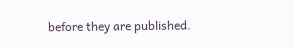before they are published.